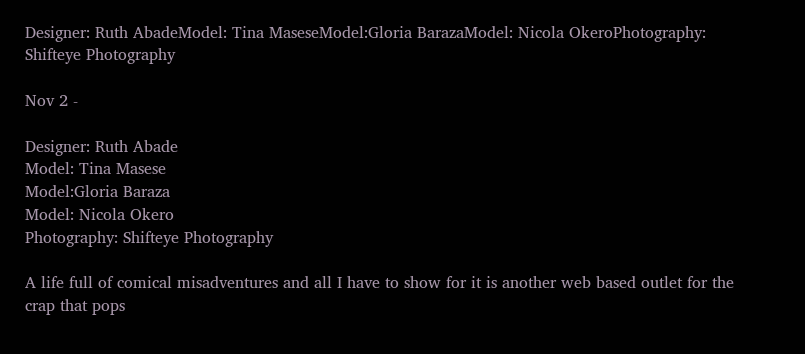Designer: Ruth AbadeModel: Tina MaseseModel:Gloria BarazaModel: Nicola OkeroPhotography: Shifteye Photography

Nov 2 -

Designer: Ruth Abade
Model: Tina Masese
Model:Gloria Baraza
Model: Nicola Okero
Photography: Shifteye Photography

A life full of comical misadventures and all I have to show for it is another web based outlet for the crap that pops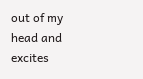out of my head and excites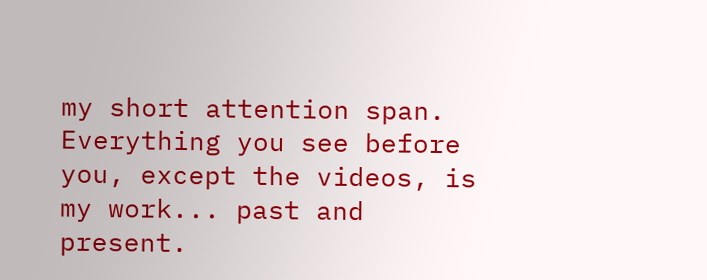my short attention span. Everything you see before you, except the videos, is my work... past and present.